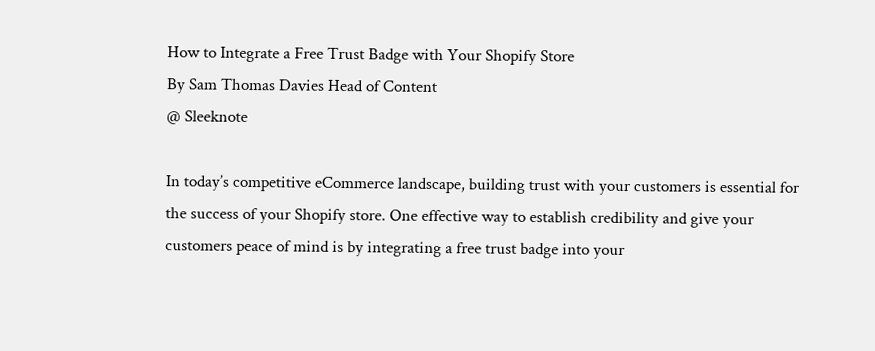How to Integrate a Free Trust Badge with Your Shopify Store
By Sam Thomas Davies Head of Content
@ Sleeknote

In today’s competitive eCommerce landscape, building trust with your customers is essential for the success of your Shopify store. One effective way to establish credibility and give your customers peace of mind is by integrating a free trust badge into your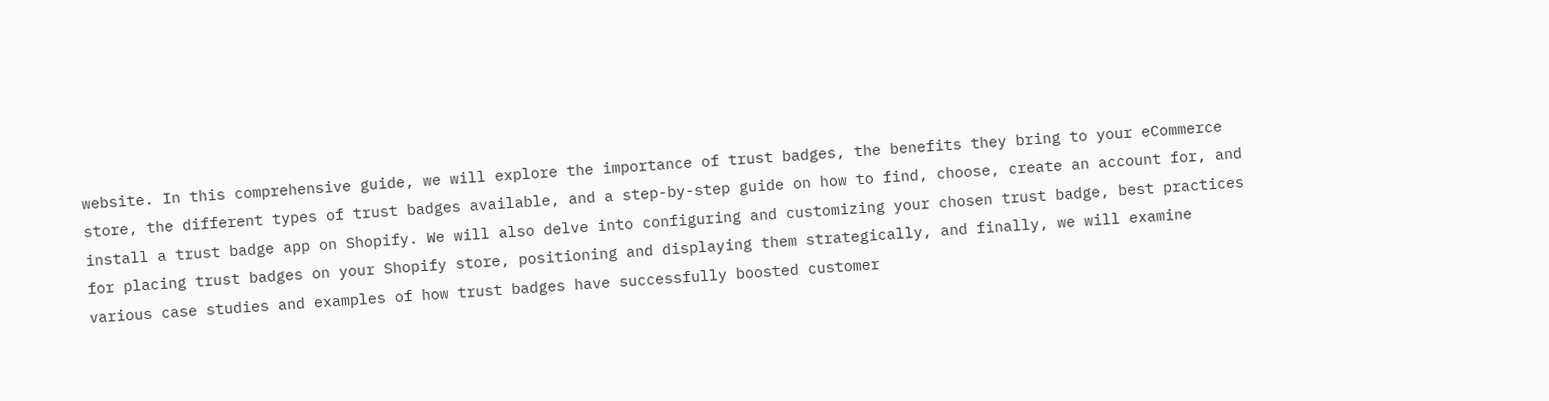website. In this comprehensive guide, we will explore the importance of trust badges, the benefits they bring to your eCommerce store, the different types of trust badges available, and a step-by-step guide on how to find, choose, create an account for, and install a trust badge app on Shopify. We will also delve into configuring and customizing your chosen trust badge, best practices for placing trust badges on your Shopify store, positioning and displaying them strategically, and finally, we will examine various case studies and examples of how trust badges have successfully boosted customer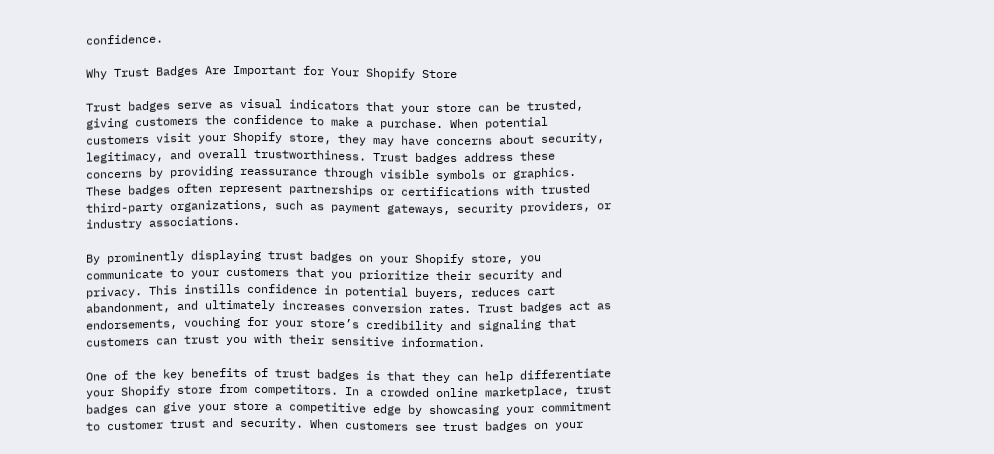confidence.

Why Trust Badges Are Important for Your Shopify Store

Trust badges serve as visual indicators that your store can be trusted, giving customers the confidence to make a purchase. When potential customers visit your Shopify store, they may have concerns about security, legitimacy, and overall trustworthiness. Trust badges address these concerns by providing reassurance through visible symbols or graphics. These badges often represent partnerships or certifications with trusted third-party organizations, such as payment gateways, security providers, or industry associations.

By prominently displaying trust badges on your Shopify store, you communicate to your customers that you prioritize their security and privacy. This instills confidence in potential buyers, reduces cart abandonment, and ultimately increases conversion rates. Trust badges act as endorsements, vouching for your store’s credibility and signaling that customers can trust you with their sensitive information.

One of the key benefits of trust badges is that they can help differentiate your Shopify store from competitors. In a crowded online marketplace, trust badges can give your store a competitive edge by showcasing your commitment to customer trust and security. When customers see trust badges on your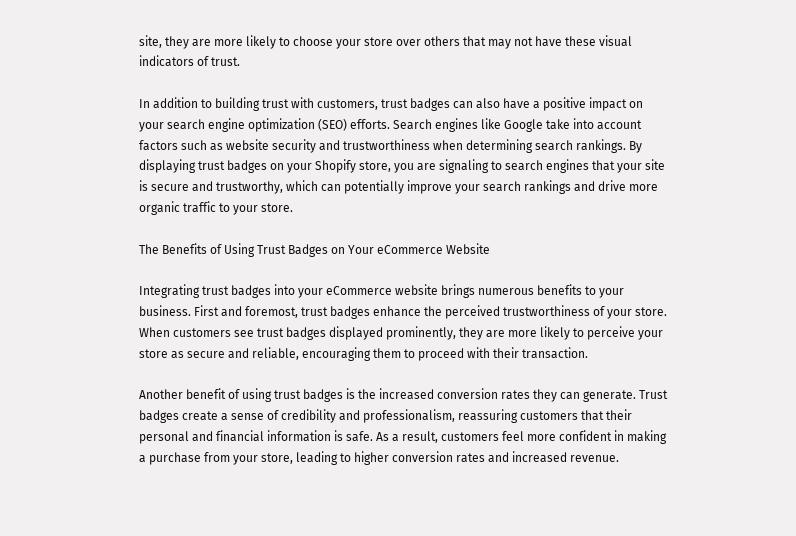site, they are more likely to choose your store over others that may not have these visual indicators of trust.

In addition to building trust with customers, trust badges can also have a positive impact on your search engine optimization (SEO) efforts. Search engines like Google take into account factors such as website security and trustworthiness when determining search rankings. By displaying trust badges on your Shopify store, you are signaling to search engines that your site is secure and trustworthy, which can potentially improve your search rankings and drive more organic traffic to your store.

The Benefits of Using Trust Badges on Your eCommerce Website

Integrating trust badges into your eCommerce website brings numerous benefits to your business. First and foremost, trust badges enhance the perceived trustworthiness of your store. When customers see trust badges displayed prominently, they are more likely to perceive your store as secure and reliable, encouraging them to proceed with their transaction.

Another benefit of using trust badges is the increased conversion rates they can generate. Trust badges create a sense of credibility and professionalism, reassuring customers that their personal and financial information is safe. As a result, customers feel more confident in making a purchase from your store, leading to higher conversion rates and increased revenue.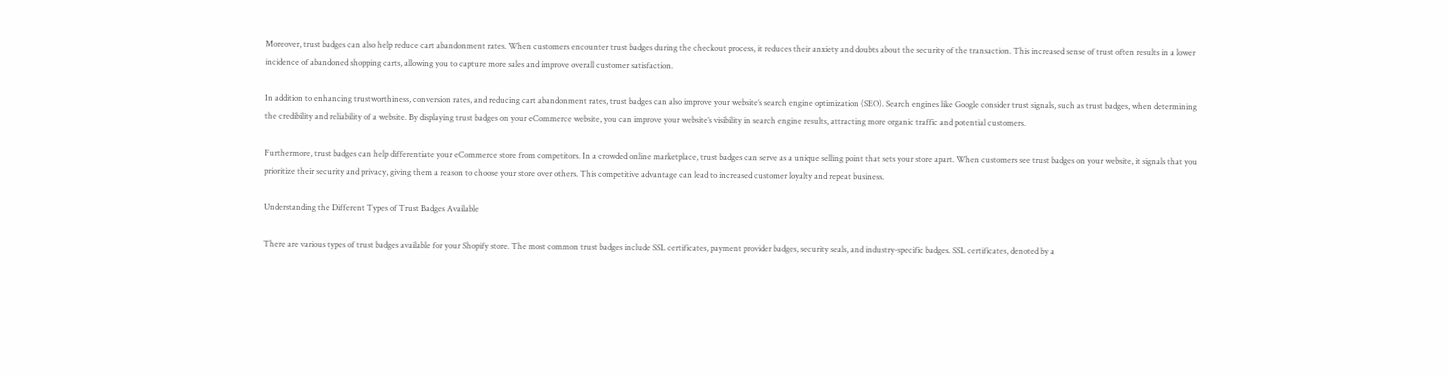Moreover, trust badges can also help reduce cart abandonment rates. When customers encounter trust badges during the checkout process, it reduces their anxiety and doubts about the security of the transaction. This increased sense of trust often results in a lower incidence of abandoned shopping carts, allowing you to capture more sales and improve overall customer satisfaction.

In addition to enhancing trustworthiness, conversion rates, and reducing cart abandonment rates, trust badges can also improve your website’s search engine optimization (SEO). Search engines like Google consider trust signals, such as trust badges, when determining the credibility and reliability of a website. By displaying trust badges on your eCommerce website, you can improve your website’s visibility in search engine results, attracting more organic traffic and potential customers.

Furthermore, trust badges can help differentiate your eCommerce store from competitors. In a crowded online marketplace, trust badges can serve as a unique selling point that sets your store apart. When customers see trust badges on your website, it signals that you prioritize their security and privacy, giving them a reason to choose your store over others. This competitive advantage can lead to increased customer loyalty and repeat business.

Understanding the Different Types of Trust Badges Available

There are various types of trust badges available for your Shopify store. The most common trust badges include SSL certificates, payment provider badges, security seals, and industry-specific badges. SSL certificates, denoted by a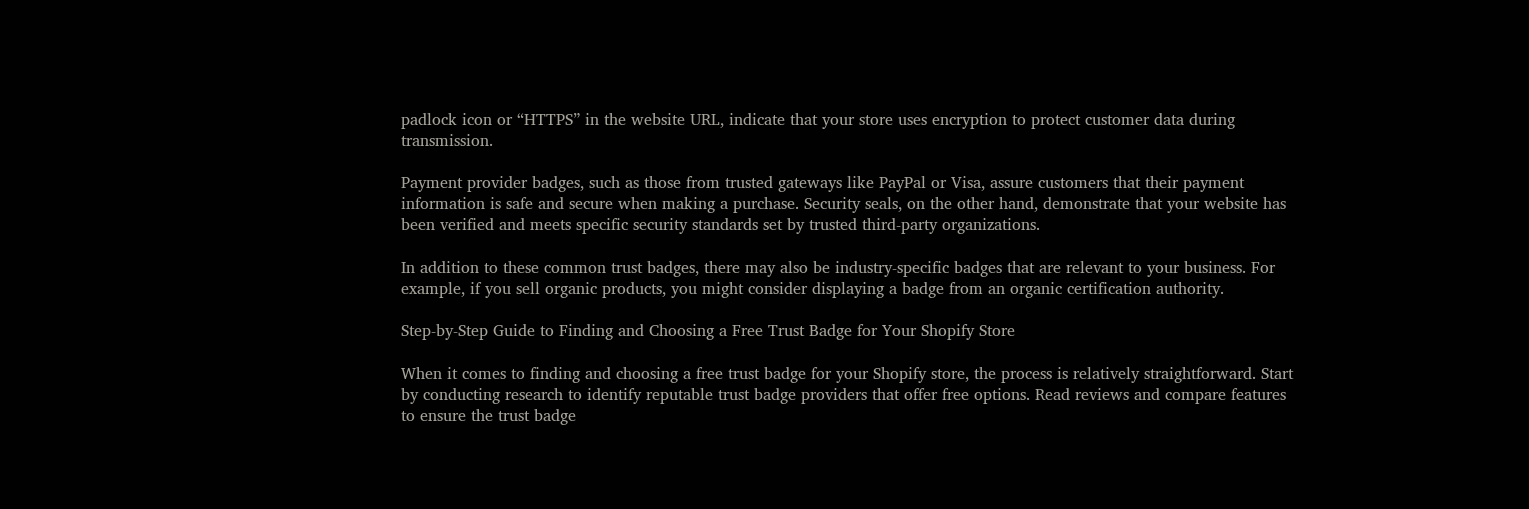padlock icon or “HTTPS” in the website URL, indicate that your store uses encryption to protect customer data during transmission.

Payment provider badges, such as those from trusted gateways like PayPal or Visa, assure customers that their payment information is safe and secure when making a purchase. Security seals, on the other hand, demonstrate that your website has been verified and meets specific security standards set by trusted third-party organizations.

In addition to these common trust badges, there may also be industry-specific badges that are relevant to your business. For example, if you sell organic products, you might consider displaying a badge from an organic certification authority.

Step-by-Step Guide to Finding and Choosing a Free Trust Badge for Your Shopify Store

When it comes to finding and choosing a free trust badge for your Shopify store, the process is relatively straightforward. Start by conducting research to identify reputable trust badge providers that offer free options. Read reviews and compare features to ensure the trust badge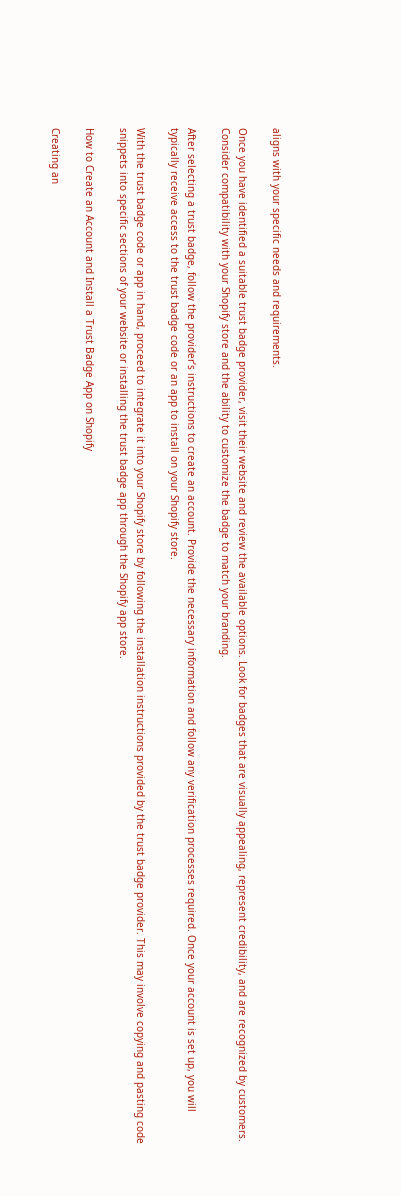aligns with your specific needs and requirements.

Once you have identified a suitable trust badge provider, visit their website and review the available options. Look for badges that are visually appealing, represent credibility, and are recognized by customers. Consider compatibility with your Shopify store and the ability to customize the badge to match your branding.

After selecting a trust badge, follow the provider’s instructions to create an account. Provide the necessary information and follow any verification processes required. Once your account is set up, you will typically receive access to the trust badge code or an app to install on your Shopify store.

With the trust badge code or app in hand, proceed to integrate it into your Shopify store by following the installation instructions provided by the trust badge provider. This may involve copying and pasting code snippets into specific sections of your website or installing the trust badge app through the Shopify app store.

How to Create an Account and Install a Trust Badge App on Shopify

Creating an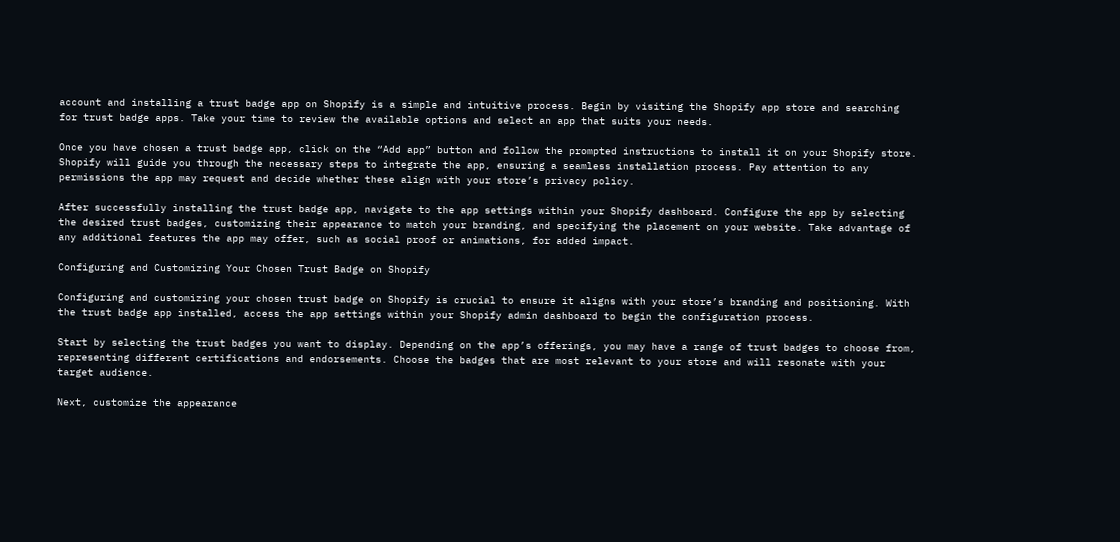account and installing a trust badge app on Shopify is a simple and intuitive process. Begin by visiting the Shopify app store and searching for trust badge apps. Take your time to review the available options and select an app that suits your needs.

Once you have chosen a trust badge app, click on the “Add app” button and follow the prompted instructions to install it on your Shopify store. Shopify will guide you through the necessary steps to integrate the app, ensuring a seamless installation process. Pay attention to any permissions the app may request and decide whether these align with your store’s privacy policy.

After successfully installing the trust badge app, navigate to the app settings within your Shopify dashboard. Configure the app by selecting the desired trust badges, customizing their appearance to match your branding, and specifying the placement on your website. Take advantage of any additional features the app may offer, such as social proof or animations, for added impact.

Configuring and Customizing Your Chosen Trust Badge on Shopify

Configuring and customizing your chosen trust badge on Shopify is crucial to ensure it aligns with your store’s branding and positioning. With the trust badge app installed, access the app settings within your Shopify admin dashboard to begin the configuration process.

Start by selecting the trust badges you want to display. Depending on the app’s offerings, you may have a range of trust badges to choose from, representing different certifications and endorsements. Choose the badges that are most relevant to your store and will resonate with your target audience.

Next, customize the appearance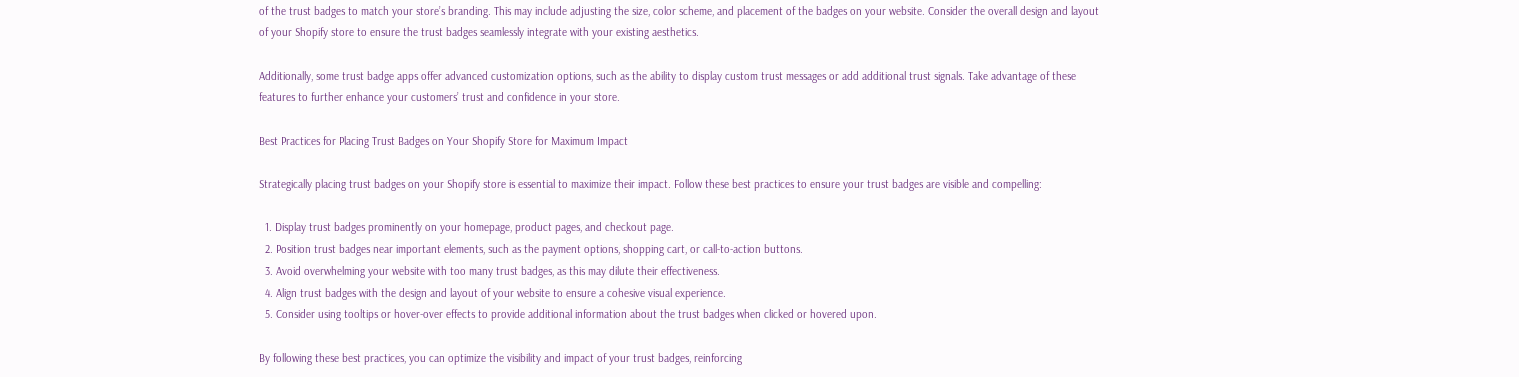of the trust badges to match your store’s branding. This may include adjusting the size, color scheme, and placement of the badges on your website. Consider the overall design and layout of your Shopify store to ensure the trust badges seamlessly integrate with your existing aesthetics.

Additionally, some trust badge apps offer advanced customization options, such as the ability to display custom trust messages or add additional trust signals. Take advantage of these features to further enhance your customers’ trust and confidence in your store.

Best Practices for Placing Trust Badges on Your Shopify Store for Maximum Impact

Strategically placing trust badges on your Shopify store is essential to maximize their impact. Follow these best practices to ensure your trust badges are visible and compelling:

  1. Display trust badges prominently on your homepage, product pages, and checkout page.
  2. Position trust badges near important elements, such as the payment options, shopping cart, or call-to-action buttons.
  3. Avoid overwhelming your website with too many trust badges, as this may dilute their effectiveness.
  4. Align trust badges with the design and layout of your website to ensure a cohesive visual experience.
  5. Consider using tooltips or hover-over effects to provide additional information about the trust badges when clicked or hovered upon.

By following these best practices, you can optimize the visibility and impact of your trust badges, reinforcing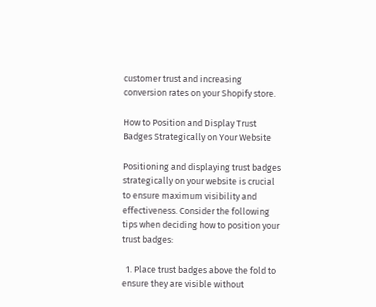customer trust and increasing conversion rates on your Shopify store.

How to Position and Display Trust Badges Strategically on Your Website

Positioning and displaying trust badges strategically on your website is crucial to ensure maximum visibility and effectiveness. Consider the following tips when deciding how to position your trust badges:

  1. Place trust badges above the fold to ensure they are visible without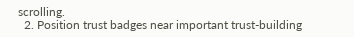scrolling.
  2. Position trust badges near important trust-building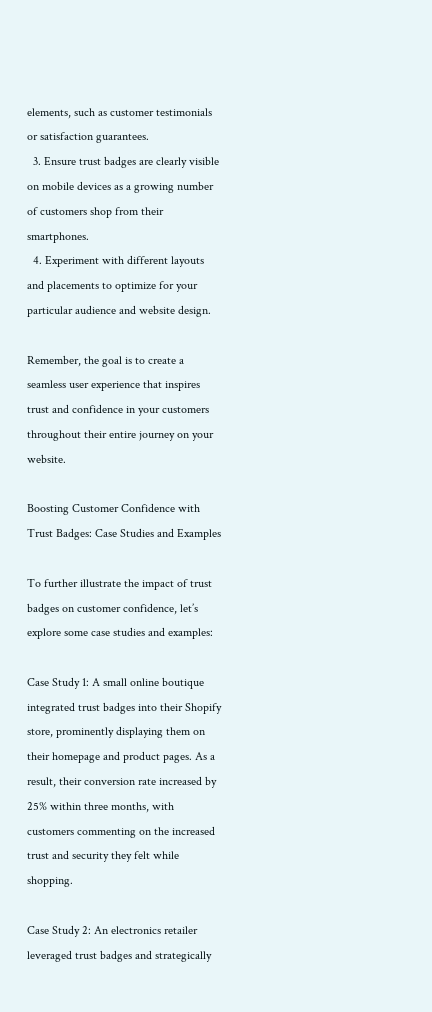elements, such as customer testimonials or satisfaction guarantees.
  3. Ensure trust badges are clearly visible on mobile devices as a growing number of customers shop from their smartphones.
  4. Experiment with different layouts and placements to optimize for your particular audience and website design.

Remember, the goal is to create a seamless user experience that inspires trust and confidence in your customers throughout their entire journey on your website.

Boosting Customer Confidence with Trust Badges: Case Studies and Examples

To further illustrate the impact of trust badges on customer confidence, let’s explore some case studies and examples:

Case Study 1: A small online boutique integrated trust badges into their Shopify store, prominently displaying them on their homepage and product pages. As a result, their conversion rate increased by 25% within three months, with customers commenting on the increased trust and security they felt while shopping.

Case Study 2: An electronics retailer leveraged trust badges and strategically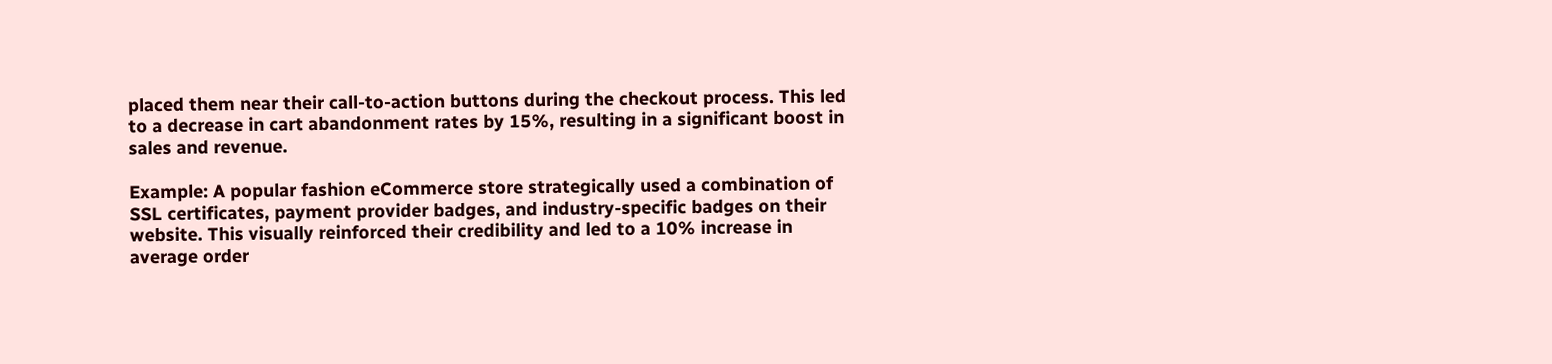placed them near their call-to-action buttons during the checkout process. This led to a decrease in cart abandonment rates by 15%, resulting in a significant boost in sales and revenue.

Example: A popular fashion eCommerce store strategically used a combination of SSL certificates, payment provider badges, and industry-specific badges on their website. This visually reinforced their credibility and led to a 10% increase in average order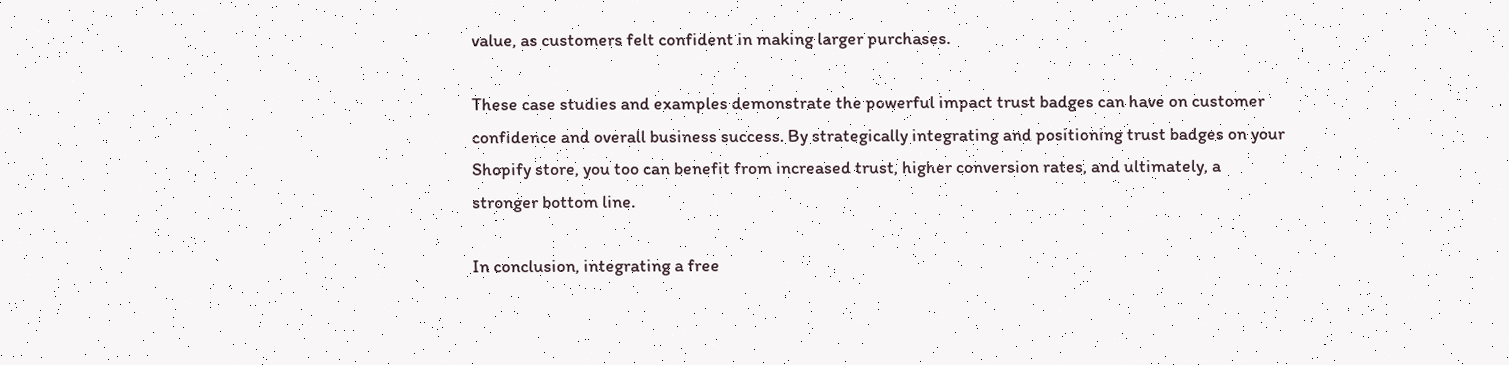value, as customers felt confident in making larger purchases.

These case studies and examples demonstrate the powerful impact trust badges can have on customer confidence and overall business success. By strategically integrating and positioning trust badges on your Shopify store, you too can benefit from increased trust, higher conversion rates, and ultimately, a stronger bottom line.

In conclusion, integrating a free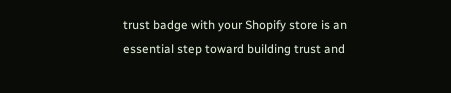trust badge with your Shopify store is an essential step toward building trust and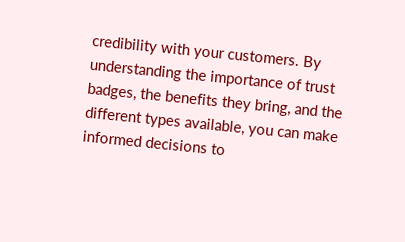credibility with your customers. By understanding the importance of trust badges, the benefits they bring, and the different types available, you can make informed decisions to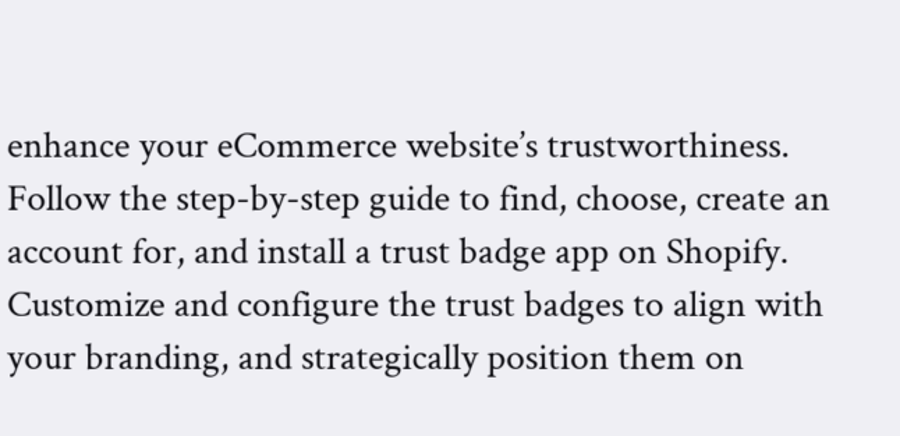enhance your eCommerce website’s trustworthiness. Follow the step-by-step guide to find, choose, create an account for, and install a trust badge app on Shopify. Customize and configure the trust badges to align with your branding, and strategically position them on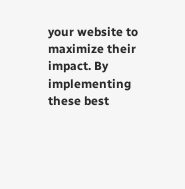your website to maximize their impact. By implementing these best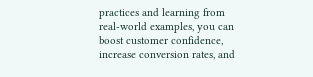practices and learning from real-world examples, you can boost customer confidence, increase conversion rates, and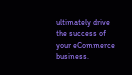ultimately drive the success of your eCommerce business.